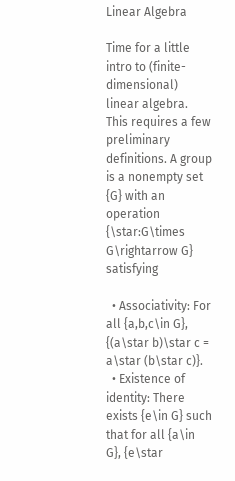Linear Algebra

Time for a little intro to (finite-dimensional) linear algebra. This requires a few preliminary definitions. A group is a nonempty set {G} with an operation {\star:G\times G\rightarrow G} satisfying

  • Associativity: For all {a,b,c\in G}, {(a\star b)\star c = a\star (b\star c)}.
  • Existence of identity: There exists {e\in G} such that for all {a\in G}, {e\star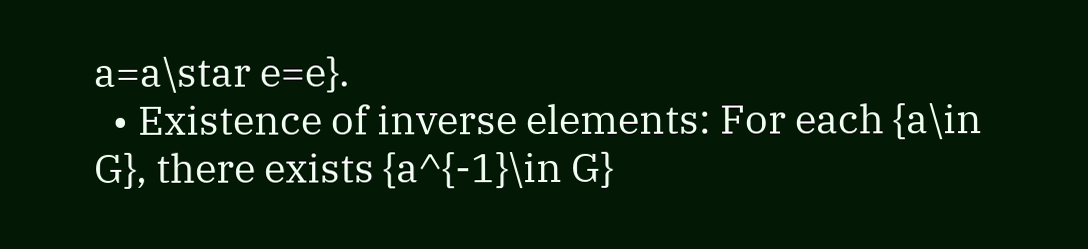a=a\star e=e}.
  • Existence of inverse elements: For each {a\in G}, there exists {a^{-1}\in G}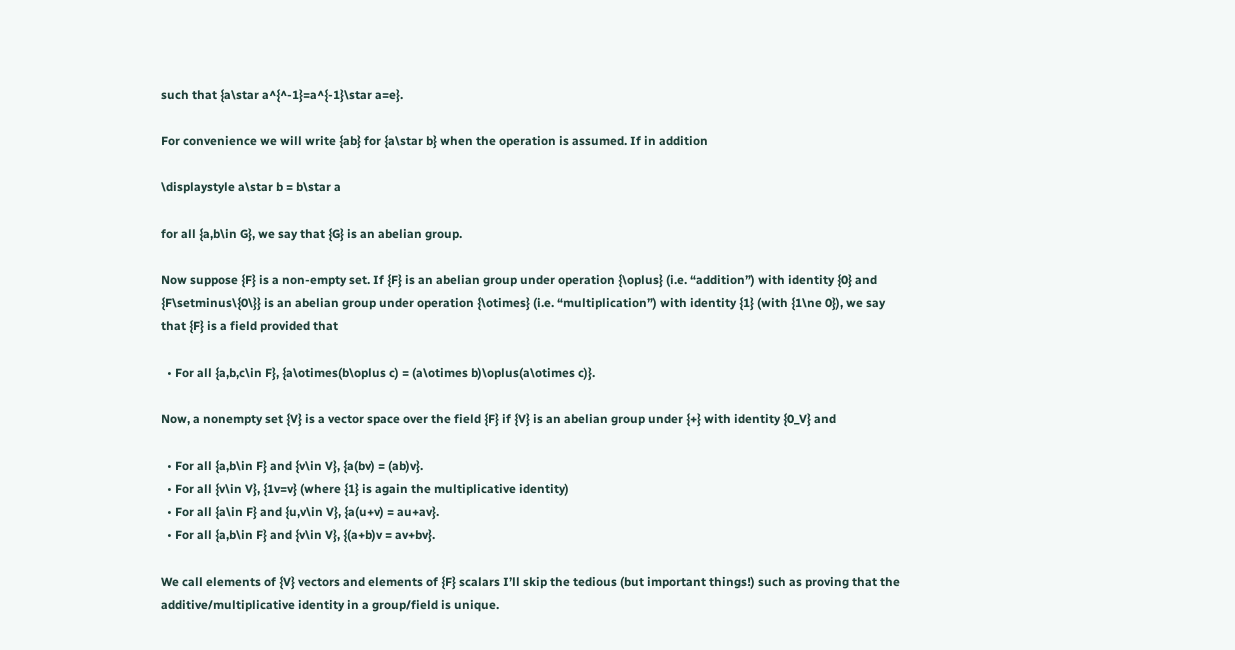such that {a\star a^{^-1}=a^{-1}\star a=e}.

For convenience we will write {ab} for {a\star b} when the operation is assumed. If in addition

\displaystyle a\star b = b\star a

for all {a,b\in G}, we say that {G} is an abelian group.

Now suppose {F} is a non-empty set. If {F} is an abelian group under operation {\oplus} (i.e. “addition”) with identity {0} and {F\setminus\{0\}} is an abelian group under operation {\otimes} (i.e. “multiplication”) with identity {1} (with {1\ne 0}), we say that {F} is a field provided that

  • For all {a,b,c\in F}, {a\otimes(b\oplus c) = (a\otimes b)\oplus(a\otimes c)}.

Now, a nonempty set {V} is a vector space over the field {F} if {V} is an abelian group under {+} with identity {0_V} and

  • For all {a,b\in F} and {v\in V}, {a(bv) = (ab)v}.
  • For all {v\in V}, {1v=v} (where {1} is again the multiplicative identity)
  • For all {a\in F} and {u,v\in V}, {a(u+v) = au+av}.
  • For all {a,b\in F} and {v\in V}, {(a+b)v = av+bv}.

We call elements of {V} vectors and elements of {F} scalars I’ll skip the tedious (but important things!) such as proving that the additive/multiplicative identity in a group/field is unique.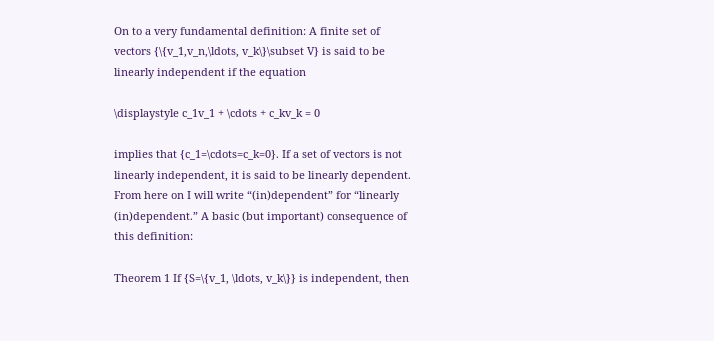On to a very fundamental definition: A finite set of vectors {\{v_1,v_n,\ldots, v_k\}\subset V} is said to be linearly independent if the equation

\displaystyle c_1v_1 + \cdots + c_kv_k = 0

implies that {c_1=\cdots=c_k=0}. If a set of vectors is not linearly independent, it is said to be linearly dependent. From here on I will write “(in)dependent” for “linearly (in)dependent.” A basic (but important) consequence of this definition:

Theorem 1 If {S=\{v_1, \ldots, v_k\}} is independent, then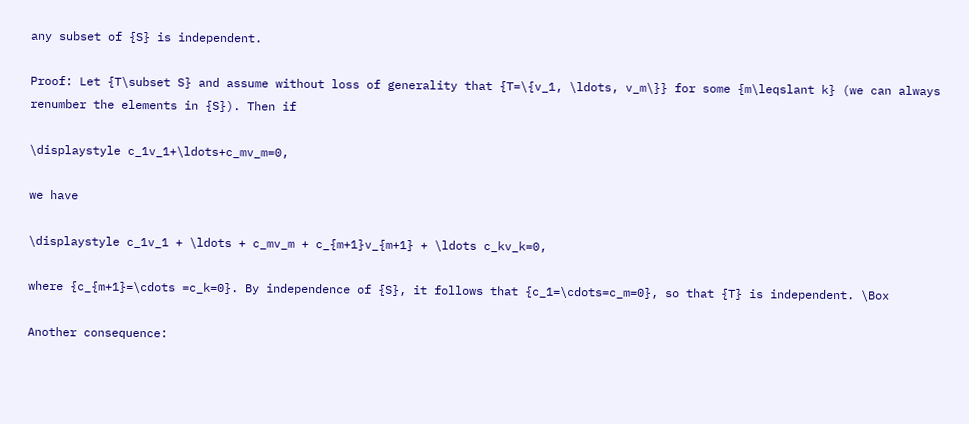any subset of {S} is independent.

Proof: Let {T\subset S} and assume without loss of generality that {T=\{v_1, \ldots, v_m\}} for some {m\leqslant k} (we can always renumber the elements in {S}). Then if

\displaystyle c_1v_1+\ldots+c_mv_m=0,

we have

\displaystyle c_1v_1 + \ldots + c_mv_m + c_{m+1}v_{m+1} + \ldots c_kv_k=0,

where {c_{m+1}=\cdots =c_k=0}. By independence of {S}, it follows that {c_1=\cdots=c_m=0}, so that {T} is independent. \Box

Another consequence: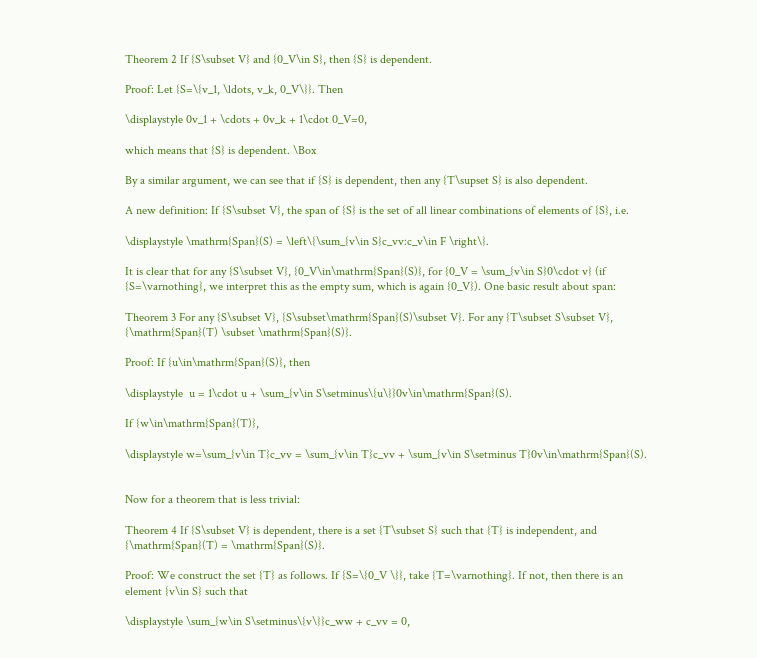Theorem 2 If {S\subset V} and {0_V\in S}, then {S} is dependent.

Proof: Let {S=\{v_1, \ldots, v_k, 0_V\}}. Then

\displaystyle 0v_1 + \cdots + 0v_k + 1\cdot 0_V=0,

which means that {S} is dependent. \Box

By a similar argument, we can see that if {S} is dependent, then any {T\supset S} is also dependent.

A new definition: If {S\subset V}, the span of {S} is the set of all linear combinations of elements of {S}, i.e.

\displaystyle \mathrm{Span}(S) = \left\{\sum_{v\in S}c_vv:c_v\in F \right\}.

It is clear that for any {S\subset V}, {0_V\in\mathrm{Span}(S)}, for {0_V = \sum_{v\in S}0\cdot v} (if {S=\varnothing}, we interpret this as the empty sum, which is again {0_V}). One basic result about span:

Theorem 3 For any {S\subset V}, {S\subset\mathrm{Span}(S)\subset V}. For any {T\subset S\subset V}, {\mathrm{Span}(T) \subset \mathrm{Span}(S)}.

Proof: If {u\in\mathrm{Span}(S)}, then

\displaystyle  u = 1\cdot u + \sum_{v\in S\setminus\{u\}}0v\in\mathrm{Span}(S).

If {w\in\mathrm{Span}(T)},

\displaystyle w=\sum_{v\in T}c_vv = \sum_{v\in T}c_vv + \sum_{v\in S\setminus T}0v\in\mathrm{Span}(S).


Now for a theorem that is less trivial:

Theorem 4 If {S\subset V} is dependent, there is a set {T\subset S} such that {T} is independent, and {\mathrm{Span}(T) = \mathrm{Span}(S)}.

Proof: We construct the set {T} as follows. If {S=\{0_V \}}, take {T=\varnothing}. If not, then there is an element {v\in S} such that

\displaystyle \sum_{w\in S\setminus\{v\}}c_ww + c_vv = 0,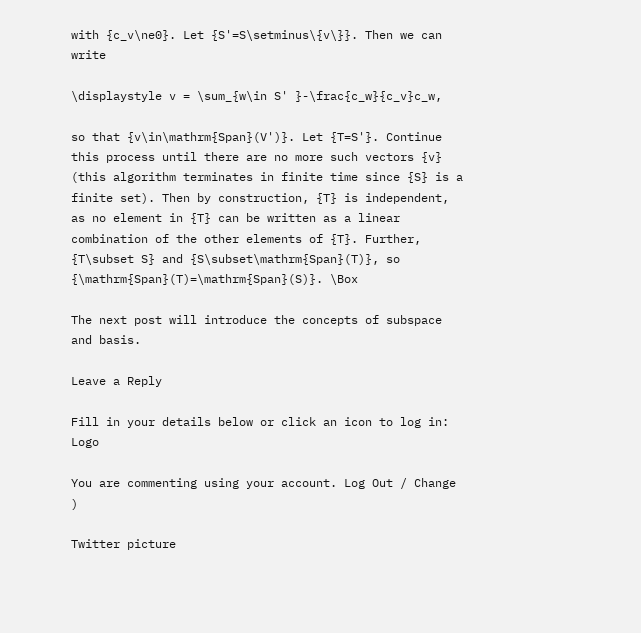with {c_v\ne0}. Let {S'=S\setminus\{v\}}. Then we can write

\displaystyle v = \sum_{w\in S' }-\frac{c_w}{c_v}c_w,

so that {v\in\mathrm{Span}(V')}. Let {T=S'}. Continue this process until there are no more such vectors {v} (this algorithm terminates in finite time since {S} is a finite set). Then by construction, {T} is independent, as no element in {T} can be written as a linear combination of the other elements of {T}. Further, {T\subset S} and {S\subset\mathrm{Span}(T)}, so {\mathrm{Span}(T)=\mathrm{Span}(S)}. \Box

The next post will introduce the concepts of subspace and basis.

Leave a Reply

Fill in your details below or click an icon to log in: Logo

You are commenting using your account. Log Out / Change )

Twitter picture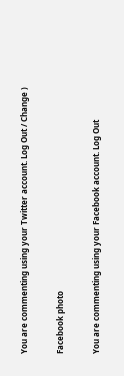You are commenting using your Twitter account. Log Out / Change )

Facebook photo

You are commenting using your Facebook account. Log Out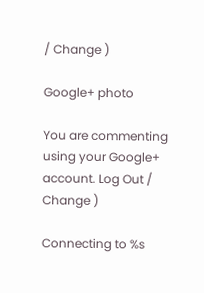/ Change )

Google+ photo

You are commenting using your Google+ account. Log Out / Change )

Connecting to %s